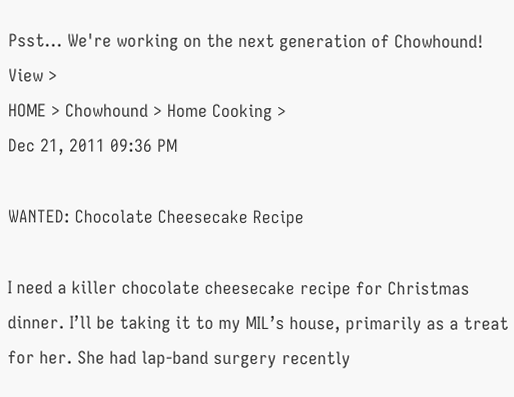Psst... We're working on the next generation of Chowhound! View >
HOME > Chowhound > Home Cooking >
Dec 21, 2011 09:36 PM

WANTED: Chocolate Cheesecake Recipe

I need a killer chocolate cheesecake recipe for Christmas dinner. I’ll be taking it to my MIL’s house, primarily as a treat for her. She had lap-band surgery recently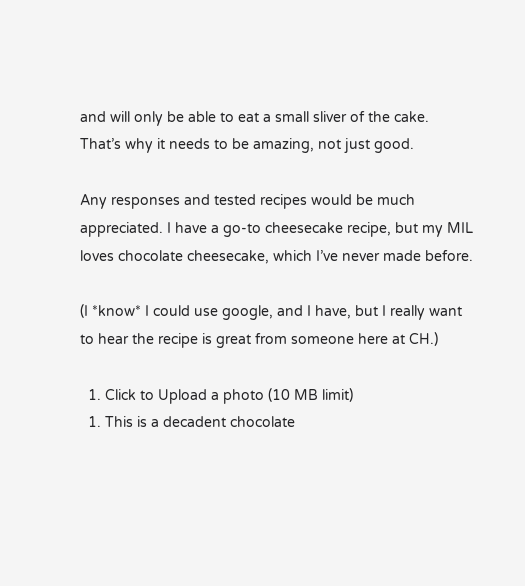and will only be able to eat a small sliver of the cake. That’s why it needs to be amazing, not just good.

Any responses and tested recipes would be much appreciated. I have a go-to cheesecake recipe, but my MIL loves chocolate cheesecake, which I’ve never made before.

(I *know* I could use google, and I have, but I really want to hear the recipe is great from someone here at CH.)

  1. Click to Upload a photo (10 MB limit)
  1. This is a decadent chocolate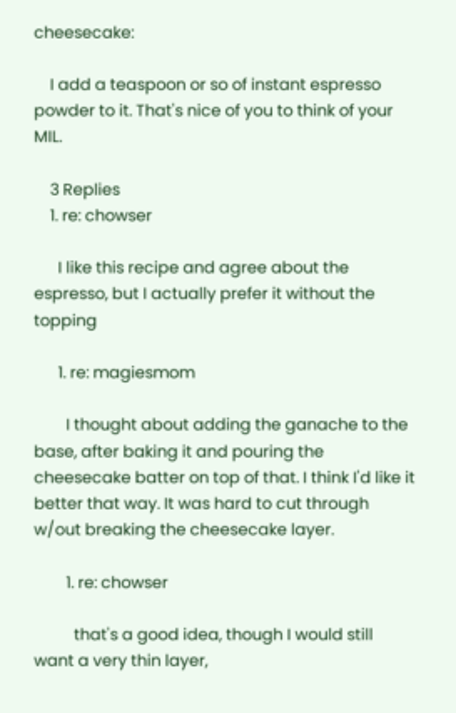cheesecake:

    I add a teaspoon or so of instant espresso powder to it. That's nice of you to think of your MIL.

    3 Replies
    1. re: chowser

      I like this recipe and agree about the espresso, but I actually prefer it without the topping

      1. re: magiesmom

        I thought about adding the ganache to the base, after baking it and pouring the cheesecake batter on top of that. I think I'd like it better that way. It was hard to cut through w/out breaking the cheesecake layer.

        1. re: chowser

          that's a good idea, though I would still want a very thin layer,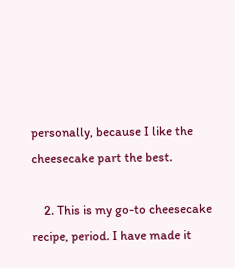personally, because I like the cheesecake part the best.

    2. This is my go-to cheesecake recipe, period. I have made it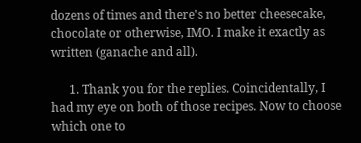dozens of times and there's no better cheesecake, chocolate or otherwise, IMO. I make it exactly as written (ganache and all).

      1. Thank you for the replies. Coincidentally, I had my eye on both of those recipes. Now to choose which one to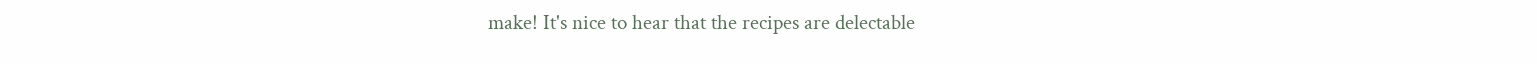make! It's nice to hear that the recipes are delectable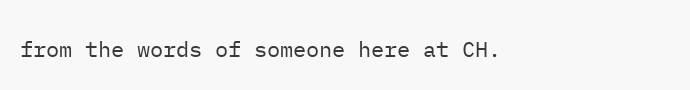from the words of someone here at CH.